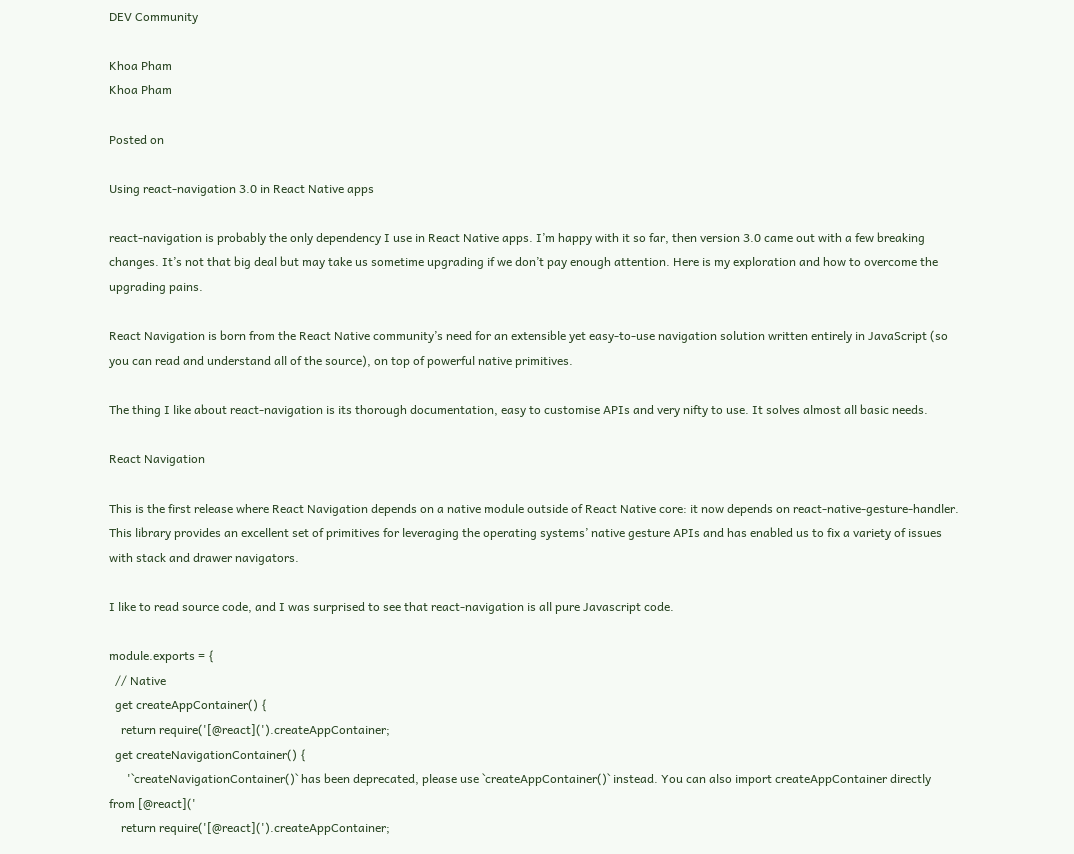DEV Community

Khoa Pham
Khoa Pham

Posted on

Using react-navigation 3.0 in React Native apps

react-navigation is probably the only dependency I use in React Native apps. I’m happy with it so far, then version 3.0 came out with a few breaking changes. It’s not that big deal but may take us sometime upgrading if we don’t pay enough attention. Here is my exploration and how to overcome the upgrading pains.

React Navigation is born from the React Native community’s need for an extensible yet easy-to-use navigation solution written entirely in JavaScript (so you can read and understand all of the source), on top of powerful native primitives.

The thing I like about react-navigation is its thorough documentation, easy to customise APIs and very nifty to use. It solves almost all basic needs.

React Navigation

This is the first release where React Navigation depends on a native module outside of React Native core: it now depends on react-native-gesture-handler. This library provides an excellent set of primitives for leveraging the operating systems’ native gesture APIs and has enabled us to fix a variety of issues with stack and drawer navigators.

I like to read source code, and I was surprised to see that react-navigation is all pure Javascript code.

module.exports = {
  // Native
  get createAppContainer() {
    return require('[@react](').createAppContainer;
  get createNavigationContainer() {
      '`createNavigationContainer()` has been deprecated, please use `createAppContainer()` instead. You can also import createAppContainer directly from [@react]('
    return require('[@react](').createAppContainer;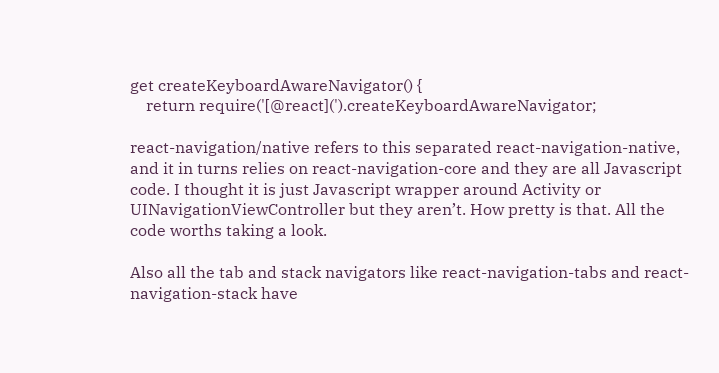get createKeyboardAwareNavigator() {
    return require('[@react](').createKeyboardAwareNavigator;

react-navigation/native refers to this separated react-navigation-native, and it in turns relies on react-navigation-core and they are all Javascript code. I thought it is just Javascript wrapper around Activity or UINavigationViewController but they aren’t. How pretty is that. All the code worths taking a look.

Also all the tab and stack navigators like react-navigation-tabs and react-navigation-stack have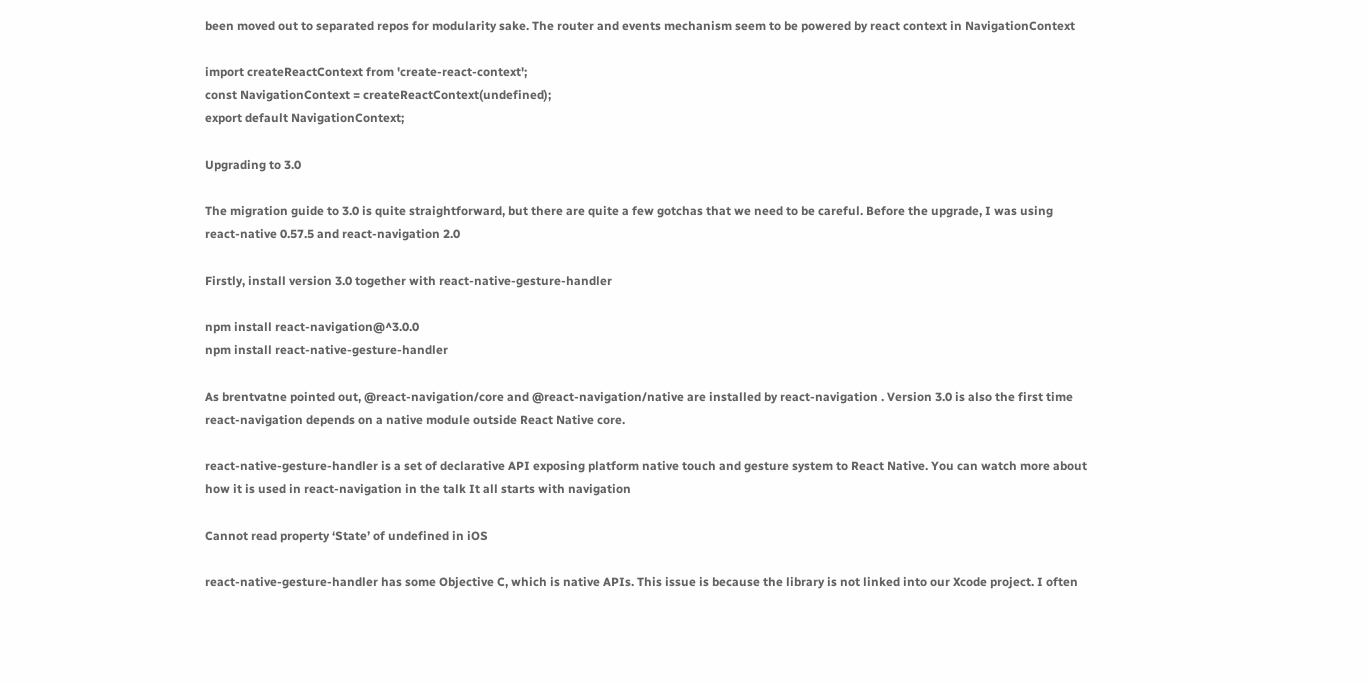been moved out to separated repos for modularity sake. The router and events mechanism seem to be powered by react context in NavigationContext

import createReactContext from 'create-react-context';
const NavigationContext = createReactContext(undefined);
export default NavigationContext;

Upgrading to 3.0

The migration guide to 3.0 is quite straightforward, but there are quite a few gotchas that we need to be careful. Before the upgrade, I was using react-native 0.57.5 and react-navigation 2.0

Firstly, install version 3.0 together with react-native-gesture-handler

npm install react-navigation@^3.0.0
npm install react-native-gesture-handler

As brentvatne pointed out, @react-navigation/core and @react-navigation/native are installed by react-navigation . Version 3.0 is also the first time react-navigation depends on a native module outside React Native core.

react-native-gesture-handler is a set of declarative API exposing platform native touch and gesture system to React Native. You can watch more about how it is used in react-navigation in the talk It all starts with navigation

Cannot read property ‘State’ of undefined in iOS

react-native-gesture-handler has some Objective C, which is native APIs. This issue is because the library is not linked into our Xcode project. I often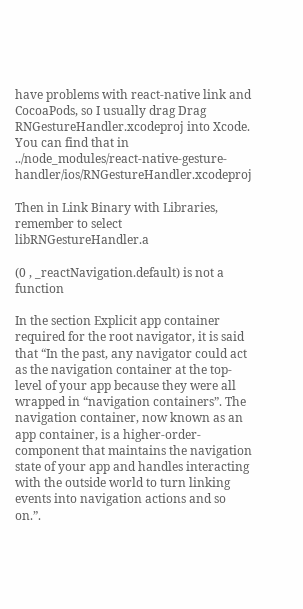have problems with react-native link and CocoaPods, so I usually drag Drag RNGestureHandler.xcodeproj into Xcode. You can find that in ../node_modules/react-native-gesture-handler/ios/RNGestureHandler.xcodeproj

Then in Link Binary with Libraries, remember to select libRNGestureHandler.a

(0 , _reactNavigation.default) is not a function

In the section Explicit app container required for the root navigator, it is said that “In the past, any navigator could act as the navigation container at the top-level of your app because they were all wrapped in “navigation containers”. The navigation container, now known as an app container, is a higher-order-component that maintains the navigation state of your app and handles interacting with the outside world to turn linking events into navigation actions and so on.”.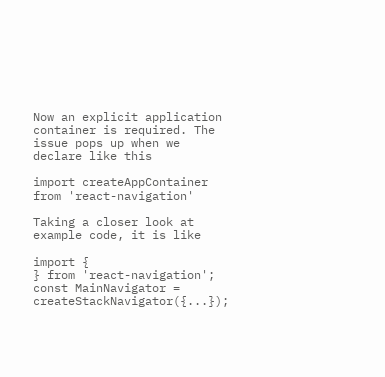Now an explicit application container is required. The issue pops up when we declare like this

import createAppContainer from 'react-navigation'

Taking a closer look at example code, it is like

import {
} from 'react-navigation';
const MainNavigator = createStackNavigator({...});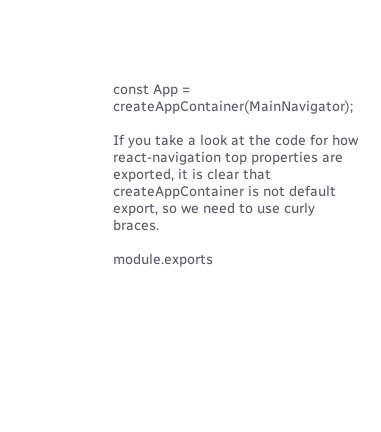const App = createAppContainer(MainNavigator);

If you take a look at the code for how react-navigation top properties are exported, it is clear that createAppContainer is not default export, so we need to use curly braces.

module.exports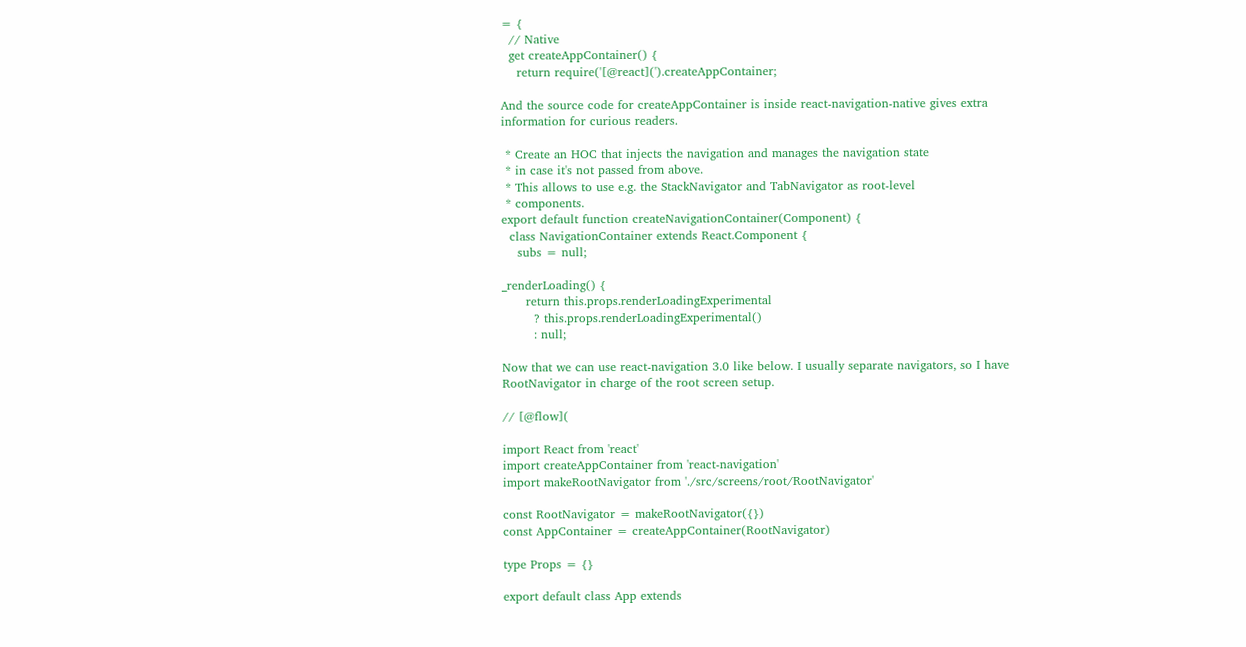= {
  // Native
  get createAppContainer() {
    return require('[@react](').createAppContainer;

And the source code for createAppContainer is inside react-navigation-native gives extra information for curious readers.

 * Create an HOC that injects the navigation and manages the navigation state
 * in case it's not passed from above.
 * This allows to use e.g. the StackNavigator and TabNavigator as root-level
 * components.
export default function createNavigationContainer(Component) {
  class NavigationContainer extends React.Component {
    subs = null;

_renderLoading() {
      return this.props.renderLoadingExperimental
        ? this.props.renderLoadingExperimental()
        : null;

Now that we can use react-navigation 3.0 like below. I usually separate navigators, so I have RootNavigator in charge of the root screen setup.

// [@flow](

import React from 'react'
import createAppContainer from 'react-navigation'
import makeRootNavigator from './src/screens/root/RootNavigator'

const RootNavigator = makeRootNavigator({})
const AppContainer = createAppContainer(RootNavigator)

type Props = {}

export default class App extends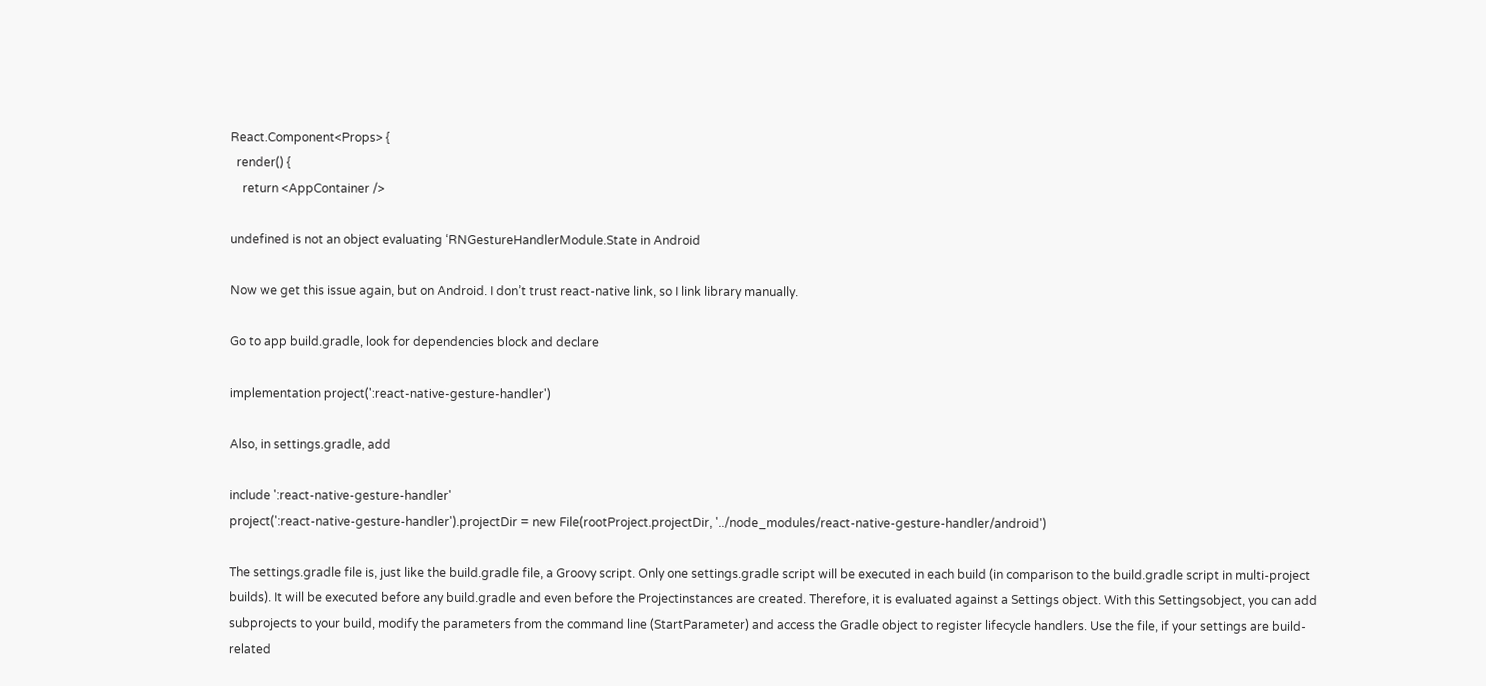React.Component<Props> {
  render() {
    return <AppContainer />

undefined is not an object evaluating ‘RNGestureHandlerModule.State in Android

Now we get this issue again, but on Android. I don’t trust react-native link, so I link library manually.

Go to app build.gradle, look for dependencies block and declare

implementation project(':react-native-gesture-handler')

Also, in settings.gradle, add

include ':react-native-gesture-handler'
project(':react-native-gesture-handler').projectDir = new File(rootProject.projectDir, '../node_modules/react-native-gesture-handler/android')

The settings.gradle file is, just like the build.gradle file, a Groovy script. Only one settings.gradle script will be executed in each build (in comparison to the build.gradle script in multi-project builds). It will be executed before any build.gradle and even before the Projectinstances are created. Therefore, it is evaluated against a Settings object. With this Settingsobject, you can add subprojects to your build, modify the parameters from the command line (StartParameter) and access the Gradle object to register lifecycle handlers. Use the file, if your settings are build-related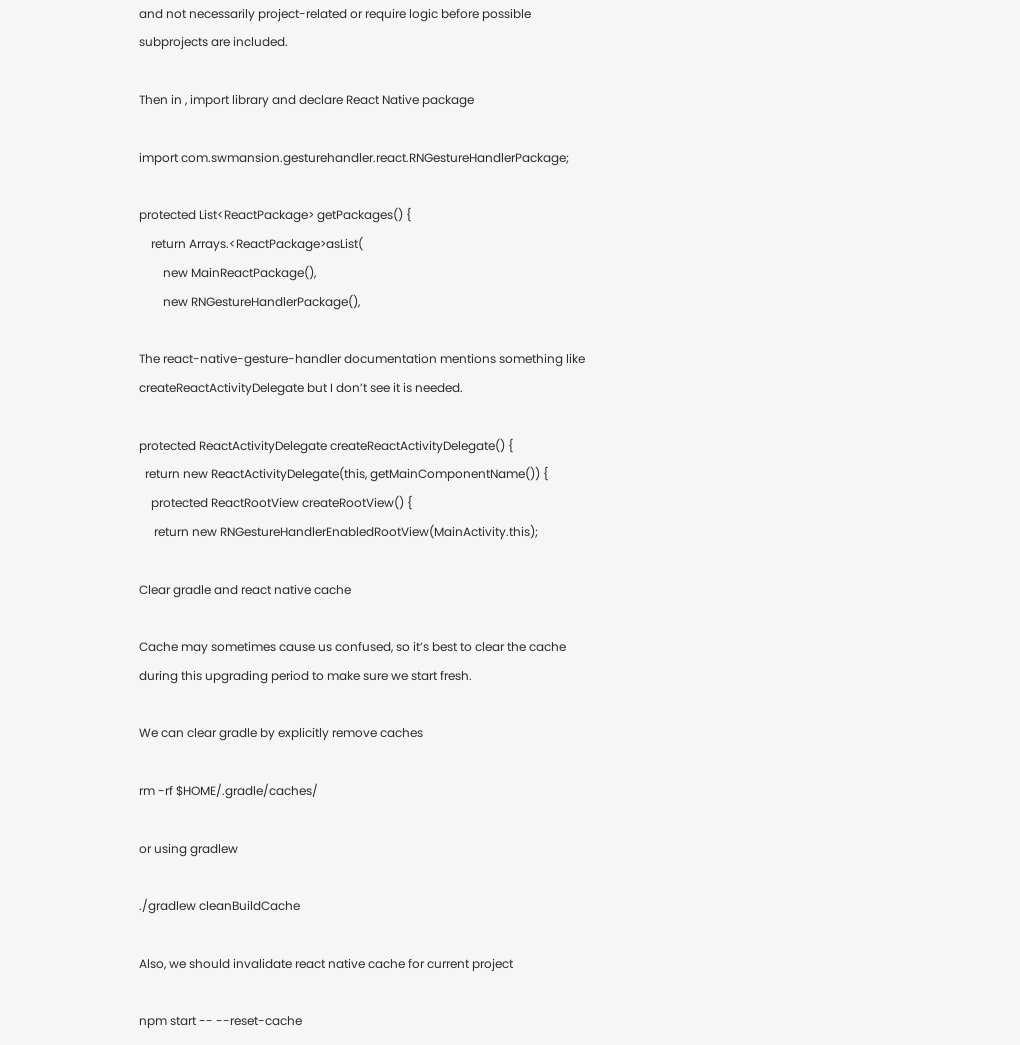and not necessarily project-related or require logic before possible subprojects are included.

Then in , import library and declare React Native package

import com.swmansion.gesturehandler.react.RNGestureHandlerPackage;

protected List<ReactPackage> getPackages() {
    return Arrays.<ReactPackage>asList(
        new MainReactPackage(),
        new RNGestureHandlerPackage(),

The react-native-gesture-handler documentation mentions something like createReactActivityDelegate but I don’t see it is needed.

protected ReactActivityDelegate createReactActivityDelegate() {
  return new ReactActivityDelegate(this, getMainComponentName()) {
    protected ReactRootView createRootView() {
     return new RNGestureHandlerEnabledRootView(MainActivity.this);

Clear gradle and react native cache

Cache may sometimes cause us confused, so it’s best to clear the cache during this upgrading period to make sure we start fresh.

We can clear gradle by explicitly remove caches

rm -rf $HOME/.gradle/caches/

or using gradlew

./gradlew cleanBuildCache

Also, we should invalidate react native cache for current project

npm start -- --reset-cache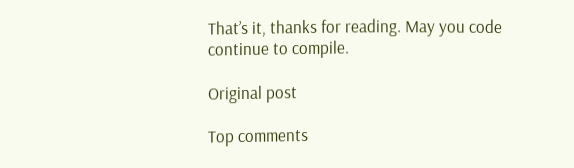That’s it, thanks for reading. May you code continue to compile.

Original post

Top comments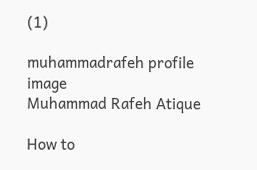(1)

muhammadrafeh profile image
Muhammad Rafeh Atique

How to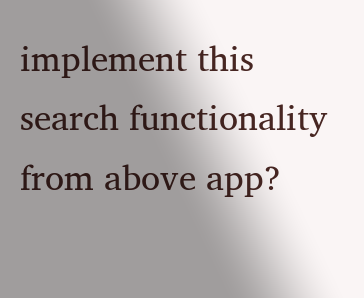implement this search functionality from above app?